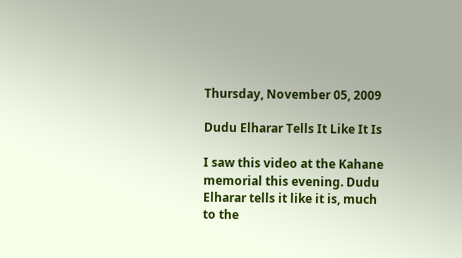Thursday, November 05, 2009

Dudu Elharar Tells It Like It Is

I saw this video at the Kahane memorial this evening. Dudu Elharar tells it like it is, much to the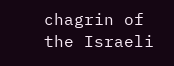chagrin of the Israeli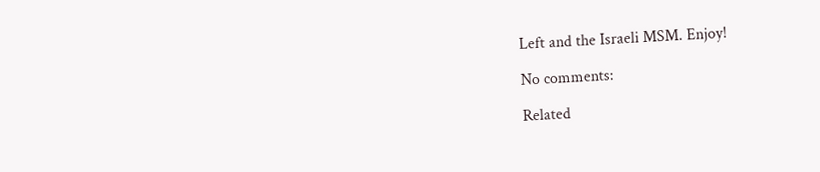Left and the Israeli MSM. Enjoy!

No comments:

Related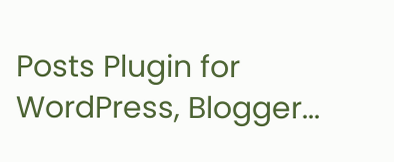Posts Plugin for WordPress, Blogger...